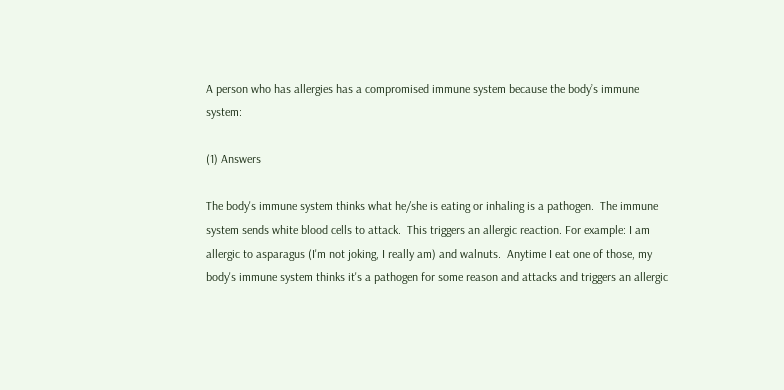A person who has allergies has a compromised immune system because the body’s immune system:

(1) Answers

The body's immune system thinks what he/she is eating or inhaling is a pathogen.  The immune system sends white blood cells to attack.  This triggers an allergic reaction. For example: I am allergic to asparagus (I'm not joking, I really am) and walnuts.  Anytime I eat one of those, my body's immune system thinks it's a pathogen for some reason and attacks and triggers an allergic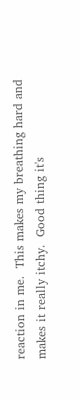reaction in me.  This makes my breathing hard and makes it really itchy.  Good thing it's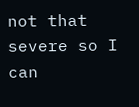not that severe so I can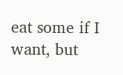eat some if I want, but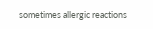sometimes allergic reactions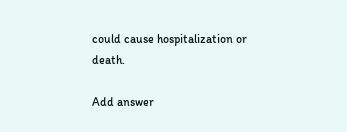could cause hospitalization or death.

Add answer